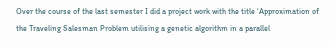Over the course of the last semester I did a project work with the title ‘Approximation of the Traveling Salesman Problem utilising a genetic algorithm in a parallel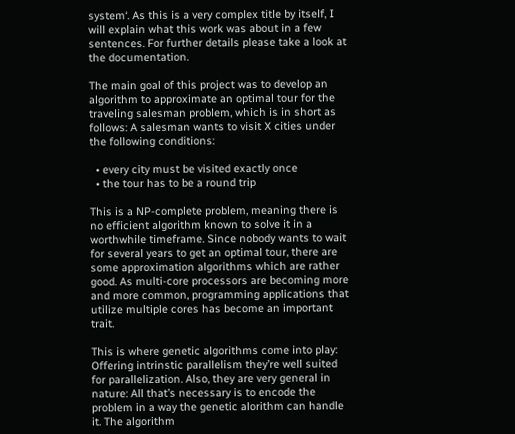system‘. As this is a very complex title by itself, I will explain what this work was about in a few sentences. For further details please take a look at the documentation.

The main goal of this project was to develop an algorithm to approximate an optimal tour for the traveling salesman problem, which is in short as follows: A salesman wants to visit X cities under the following conditions:

  • every city must be visited exactly once
  • the tour has to be a round trip

This is a NP-complete problem, meaning there is no efficient algorithm known to solve it in a worthwhile timeframe. Since nobody wants to wait for several years to get an optimal tour, there are some approximation algorithms which are rather good. As multi-core processors are becoming more and more common, programming applications that utilize multiple cores has become an important trait.

This is where genetic algorithms come into play: Offering intrinstic parallelism they’re well suited for parallelization. Also, they are very general in nature: All that’s necessary is to encode the problem in a way the genetic alorithm can handle it. The algorithm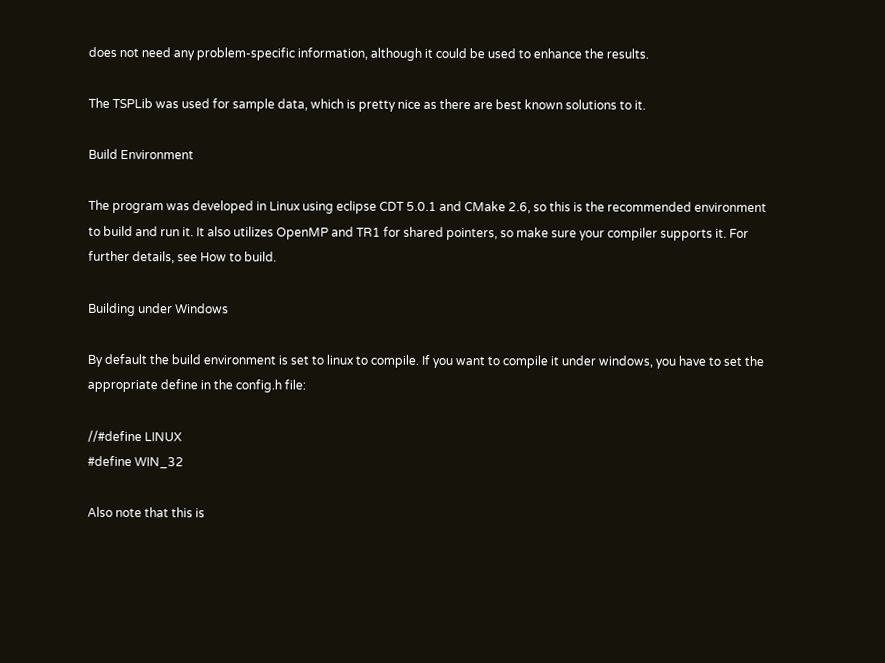does not need any problem-specific information, although it could be used to enhance the results.

The TSPLib was used for sample data, which is pretty nice as there are best known solutions to it.

Build Environment

The program was developed in Linux using eclipse CDT 5.0.1 and CMake 2.6, so this is the recommended environment to build and run it. It also utilizes OpenMP and TR1 for shared pointers, so make sure your compiler supports it. For further details, see How to build.

Building under Windows

By default the build environment is set to linux to compile. If you want to compile it under windows, you have to set the appropriate define in the config.h file:

//#define LINUX
#define WIN_32

Also note that this is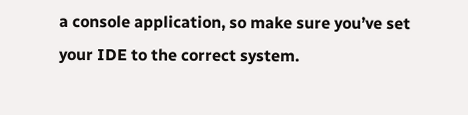a console application, so make sure you’ve set your IDE to the correct system.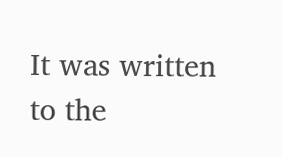It was written to the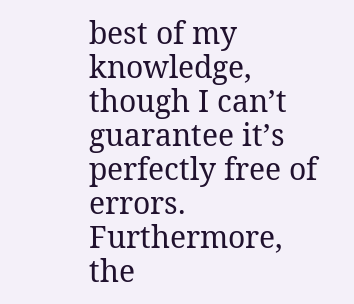best of my knowledge, though I can’t guarantee it’s perfectly free of errors. Furthermore, the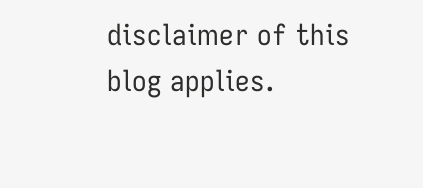disclaimer of this blog applies.